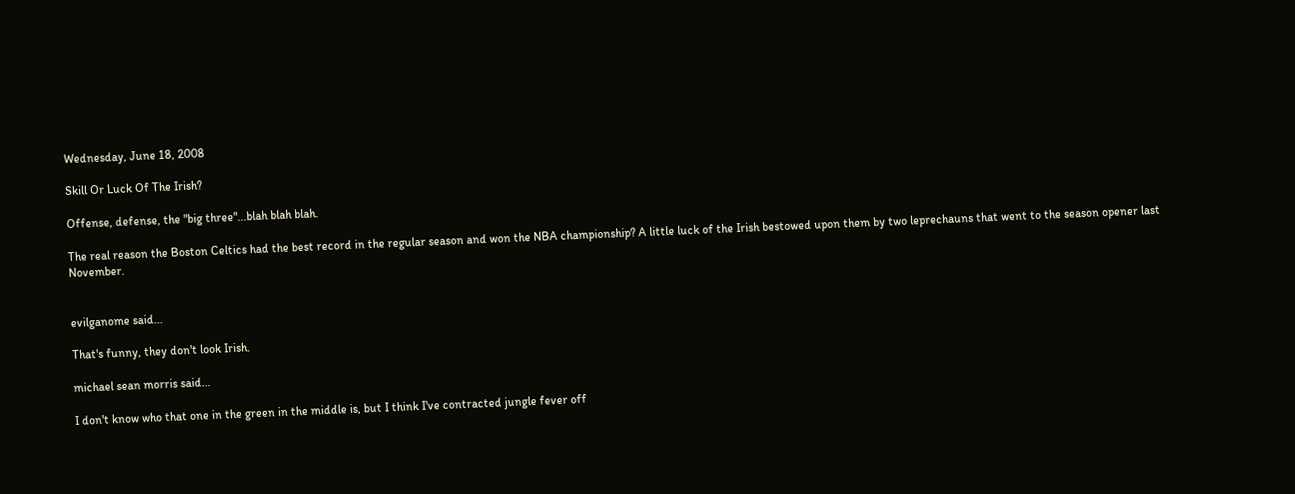Wednesday, June 18, 2008

Skill Or Luck Of The Irish?

Offense, defense, the "big three"...blah blah blah.

The real reason the Boston Celtics had the best record in the regular season and won the NBA championship? A little luck of the Irish bestowed upon them by two leprechauns that went to the season opener last November.


evilganome said...

That's funny, they don't look Irish.

michael sean morris said...

I don't know who that one in the green in the middle is, but I think I've contracted jungle fever off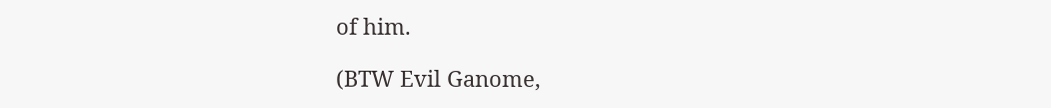of him.

(BTW Evil Ganome,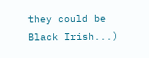they could be Black Irish...)